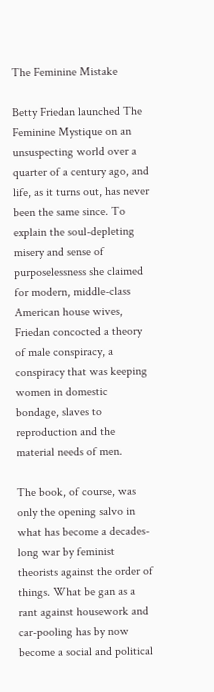The Feminine Mistake

Betty Friedan launched The Feminine Mystique on an unsuspecting world over a quarter of a century ago, and life, as it turns out, has never been the same since. To explain the soul-depleting misery and sense of purposelessness she claimed for modern, middle-class American house wives, Friedan concocted a theory of male conspiracy, a conspiracy that was keeping women in domestic bondage, slaves to reproduction and the material needs of men.

The book, of course, was only the opening salvo in what has become a decades-long war by feminist theorists against the order of things. What be gan as a rant against housework and car-pooling has by now become a social and political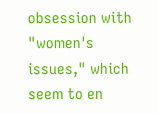obsession with "women's issues," which seem to en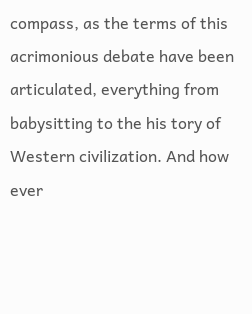compass, as the terms of this acrimonious debate have been articulated, everything from babysitting to the his tory of Western civilization. And how ever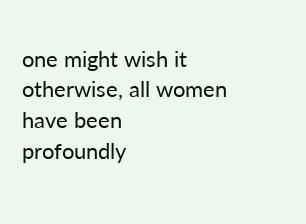one might wish it otherwise, all women have been profoundly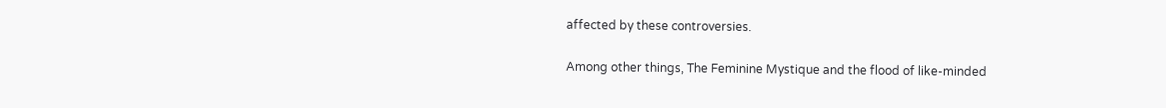affected by these controversies.

Among other things, The Feminine Mystique and the flood of like-minded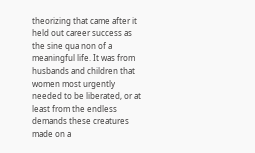theorizing that came after it held out career success as the sine qua non of a meaningful life. It was from husbands and children that women most urgently needed to be liberated, or at least from the endless demands these creatures made on a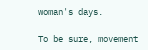woman's days.

To be sure, movement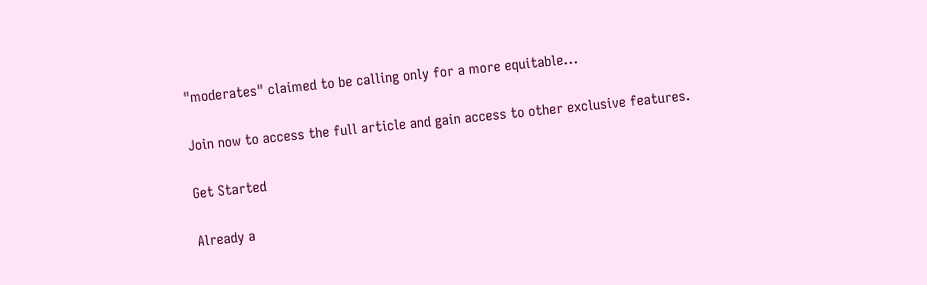"moderates" claimed to be calling only for a more equitable...

Join now to access the full article and gain access to other exclusive features.

Get Started

Already a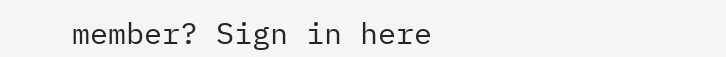member? Sign in here